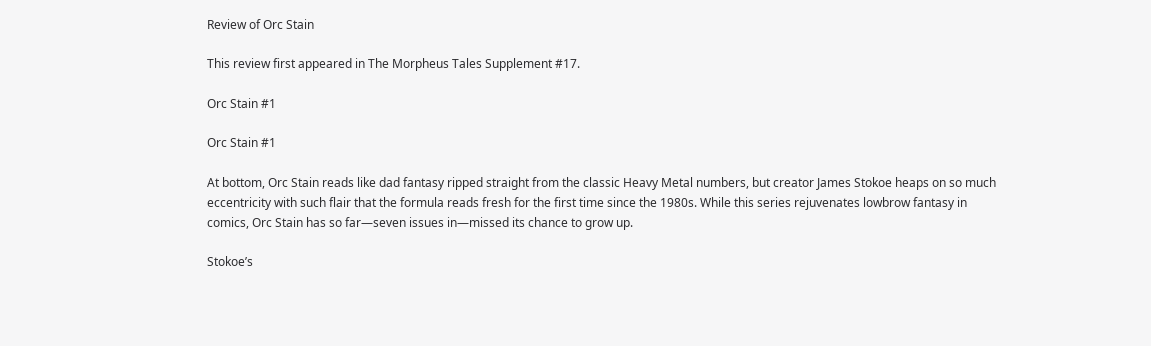Review of Orc Stain

This review first appeared in The Morpheus Tales Supplement #17.

Orc Stain #1

Orc Stain #1

At bottom, Orc Stain reads like dad fantasy ripped straight from the classic Heavy Metal numbers, but creator James Stokoe heaps on so much eccentricity with such flair that the formula reads fresh for the first time since the 1980s. While this series rejuvenates lowbrow fantasy in comics, Orc Stain has so far—seven issues in—missed its chance to grow up.

Stokoe’s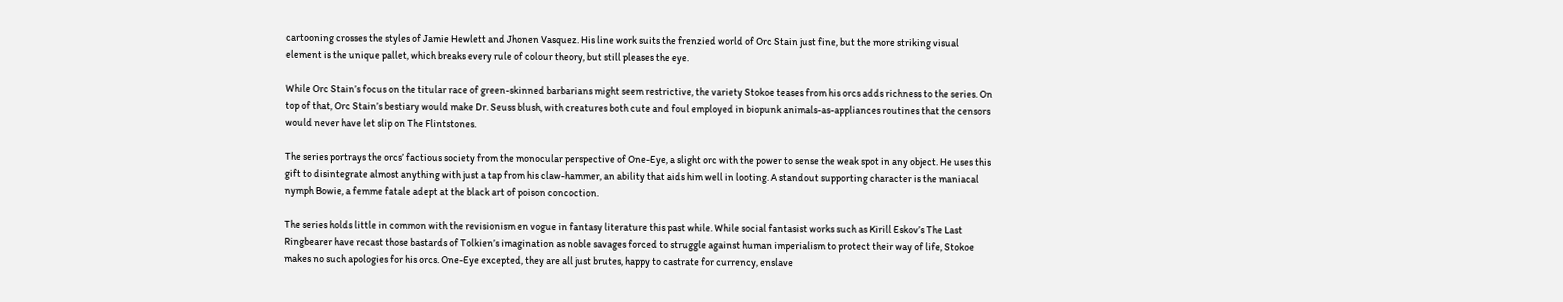cartooning crosses the styles of Jamie Hewlett and Jhonen Vasquez. His line work suits the frenzied world of Orc Stain just fine, but the more striking visual element is the unique pallet, which breaks every rule of colour theory, but still pleases the eye.

While Orc Stain’s focus on the titular race of green-skinned barbarians might seem restrictive, the variety Stokoe teases from his orcs adds richness to the series. On top of that, Orc Stain’s bestiary would make Dr. Seuss blush, with creatures both cute and foul employed in biopunk animals-as-appliances routines that the censors would never have let slip on The Flintstones.

The series portrays the orcs’ factious society from the monocular perspective of One-Eye, a slight orc with the power to sense the weak spot in any object. He uses this gift to disintegrate almost anything with just a tap from his claw-hammer, an ability that aids him well in looting. A standout supporting character is the maniacal nymph Bowie, a femme fatale adept at the black art of poison concoction.

The series holds little in common with the revisionism en vogue in fantasy literature this past while. While social fantasist works such as Kirill Eskov’s The Last Ringbearer have recast those bastards of Tolkien’s imagination as noble savages forced to struggle against human imperialism to protect their way of life, Stokoe makes no such apologies for his orcs. One-Eye excepted, they are all just brutes, happy to castrate for currency, enslave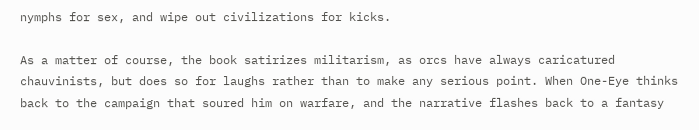nymphs for sex, and wipe out civilizations for kicks.

As a matter of course, the book satirizes militarism, as orcs have always caricatured chauvinists, but does so for laughs rather than to make any serious point. When One-Eye thinks back to the campaign that soured him on warfare, and the narrative flashes back to a fantasy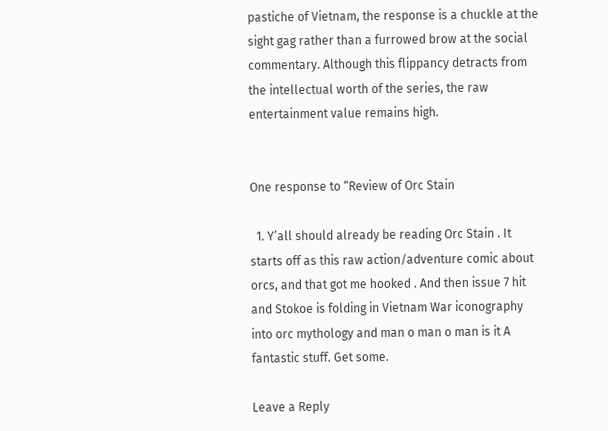pastiche of Vietnam, the response is a chuckle at the sight gag rather than a furrowed brow at the social commentary. Although this flippancy detracts from the intellectual worth of the series, the raw entertainment value remains high.


One response to “Review of Orc Stain

  1. Y’all should already be reading Orc Stain . It starts off as this raw action/adventure comic about orcs, and that got me hooked . And then issue 7 hit and Stokoe is folding in Vietnam War iconography into orc mythology and man o man o man is it A fantastic stuff. Get some.

Leave a Reply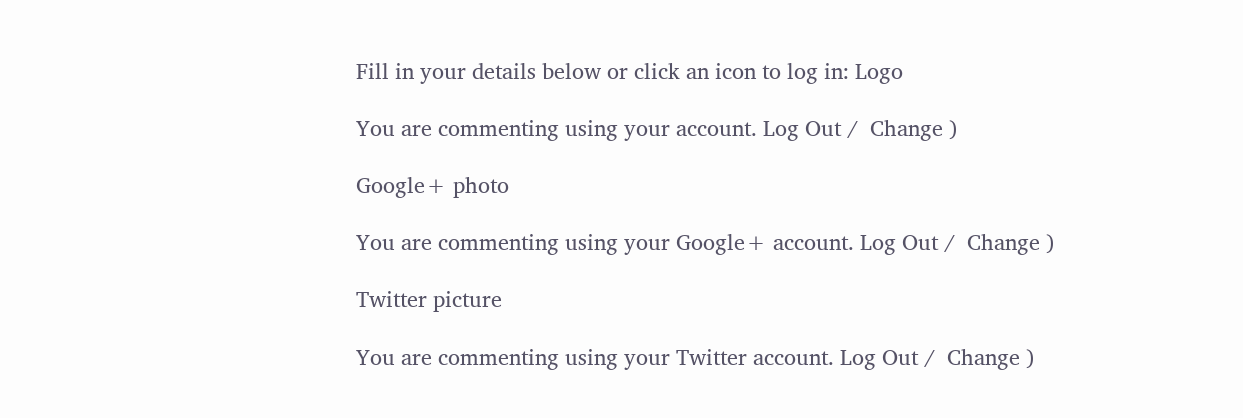Fill in your details below or click an icon to log in: Logo

You are commenting using your account. Log Out /  Change )

Google+ photo

You are commenting using your Google+ account. Log Out /  Change )

Twitter picture

You are commenting using your Twitter account. Log Out /  Change )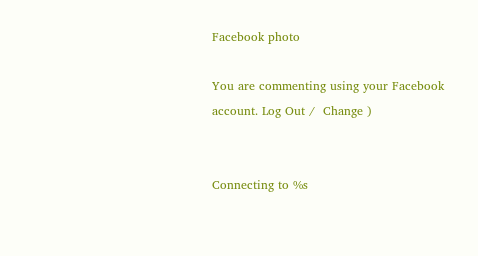Facebook photo

You are commenting using your Facebook account. Log Out /  Change )


Connecting to %s